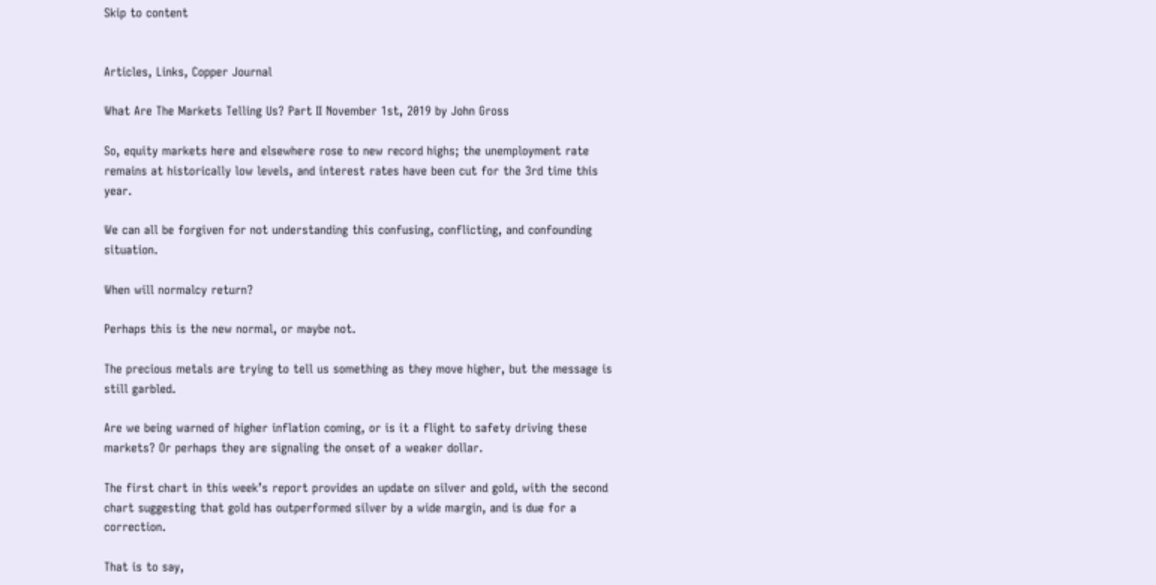Skip to content


Articles, Links, Copper Journal

What Are The Markets Telling Us? Part II November 1st, 2019 by John Gross

So, equity markets here and elsewhere rose to new record highs; the unemployment rate remains at historically low levels, and interest rates have been cut for the 3rd time this year.

We can all be forgiven for not understanding this confusing, conflicting, and confounding situation.

When will normalcy return?

Perhaps this is the new normal, or maybe not.

The precious metals are trying to tell us something as they move higher, but the message is still garbled.

Are we being warned of higher inflation coming, or is it a flight to safety driving these markets? Or perhaps they are signaling the onset of a weaker dollar.

The first chart in this week’s report provides an update on silver and gold, with the second chart suggesting that gold has outperformed silver by a wide margin, and is due for a correction.

That is to say,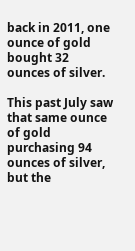back in 2011, one ounce of gold bought 32 ounces of silver.

This past July saw that same ounce of gold purchasing 94 ounces of silver, but the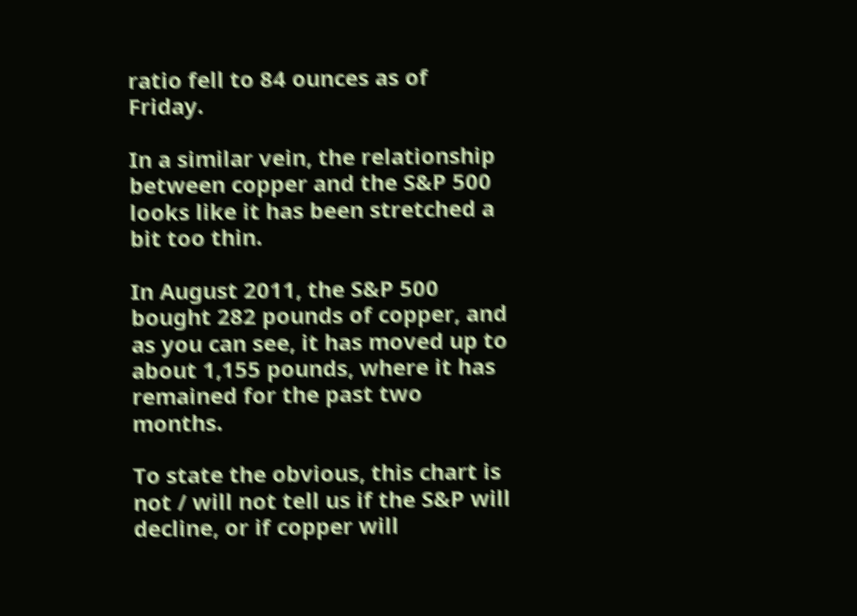ratio fell to 84 ounces as of Friday.

In a similar vein, the relationship between copper and the S&P 500 looks like it has been stretched a bit too thin.

In August 2011, the S&P 500 bought 282 pounds of copper, and as you can see, it has moved up to about 1,155 pounds, where it has remained for the past two months.

To state the obvious, this chart is not / will not tell us if the S&P will decline, or if copper will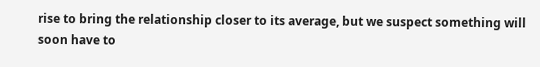rise to bring the relationship closer to its average, but we suspect something will soon have to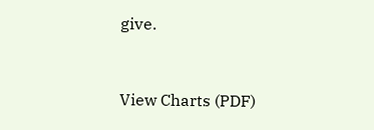give.


View Charts (PDF)